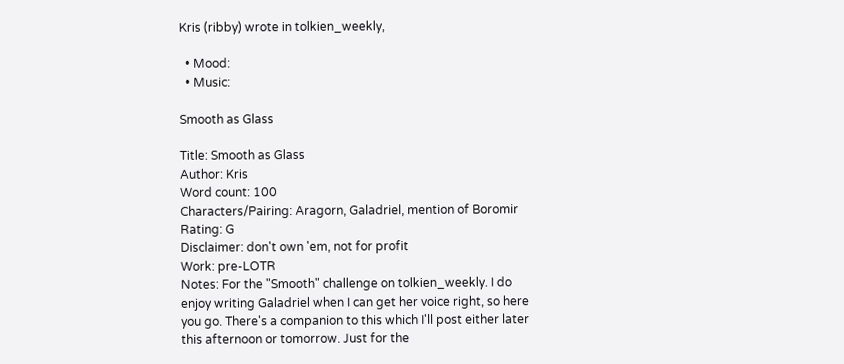Kris (ribby) wrote in tolkien_weekly,

  • Mood:
  • Music:

Smooth as Glass

Title: Smooth as Glass
Author: Kris
Word count: 100
Characters/Pairing: Aragorn, Galadriel, mention of Boromir
Rating: G
Disclaimer: don't own 'em, not for profit
Work: pre-LOTR
Notes: For the "Smooth" challenge on tolkien_weekly. I do enjoy writing Galadriel when I can get her voice right, so here you go. There's a companion to this which I'll post either later this afternoon or tomorrow. Just for the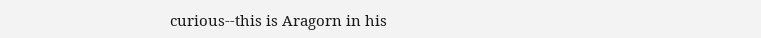curious--this is Aragorn in his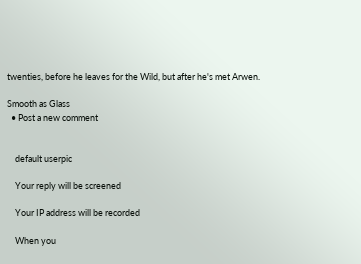twenties, before he leaves for the Wild, but after he's met Arwen.

Smooth as Glass
  • Post a new comment


    default userpic

    Your reply will be screened

    Your IP address will be recorded

    When you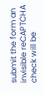submit the form an invisible reCAPTCHA check will be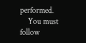performed.
    You must follow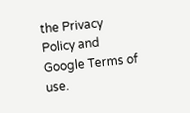the Privacy Policy and Google Terms of use.